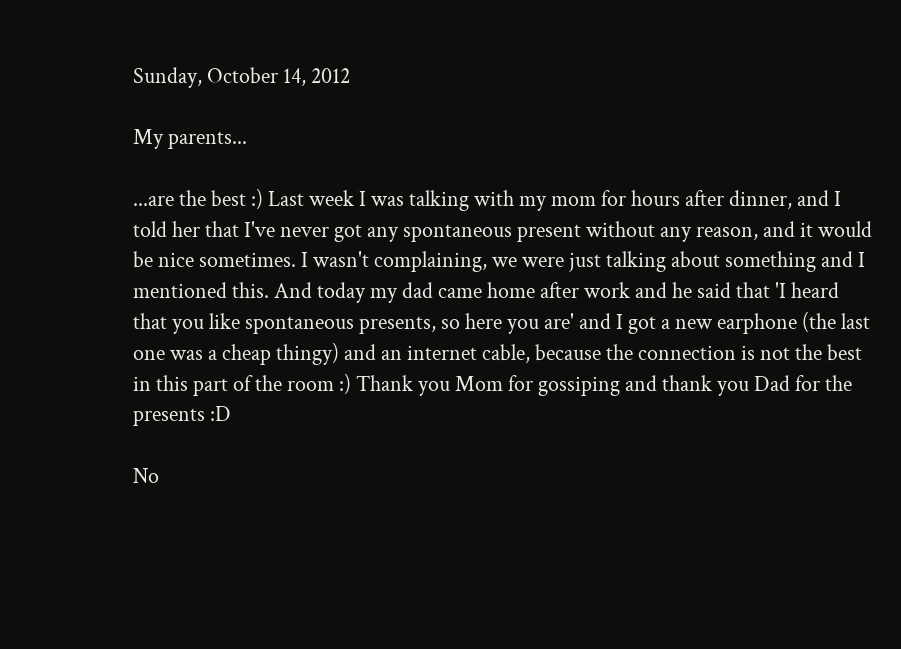Sunday, October 14, 2012

My parents...

...are the best :) Last week I was talking with my mom for hours after dinner, and I told her that I've never got any spontaneous present without any reason, and it would be nice sometimes. I wasn't complaining, we were just talking about something and I mentioned this. And today my dad came home after work and he said that 'I heard that you like spontaneous presents, so here you are' and I got a new earphone (the last one was a cheap thingy) and an internet cable, because the connection is not the best in this part of the room :) Thank you Mom for gossiping and thank you Dad for the presents :D

No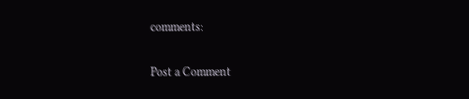comments:

Post a Comment